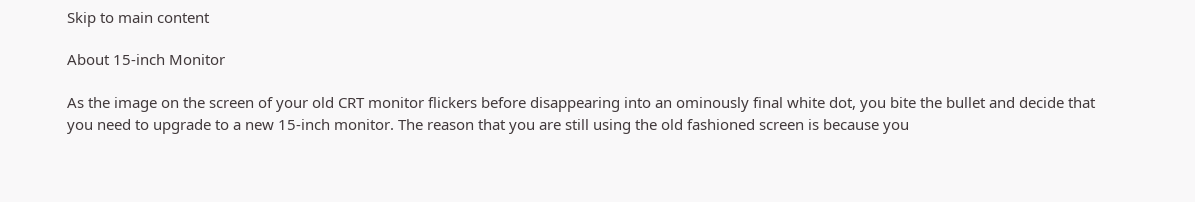Skip to main content

About 15-inch Monitor

As the image on the screen of your old CRT monitor flickers before disappearing into an ominously final white dot, you bite the bullet and decide that you need to upgrade to a new 15-inch monitor. The reason that you are still using the old fashioned screen is because you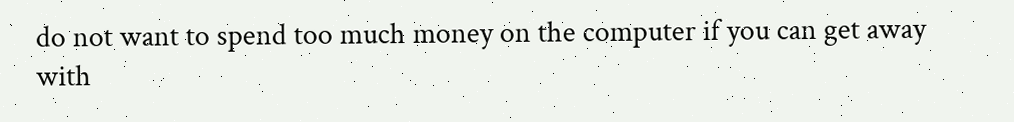do not want to spend too much money on the computer if you can get away with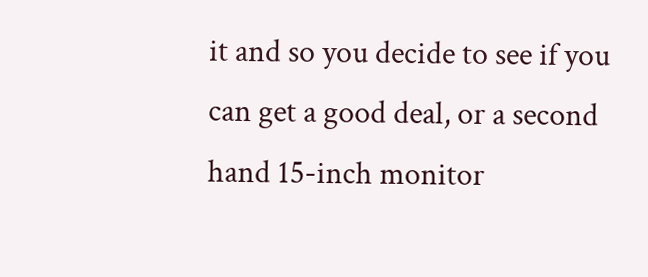it and so you decide to see if you can get a good deal, or a second hand 15-inch monitor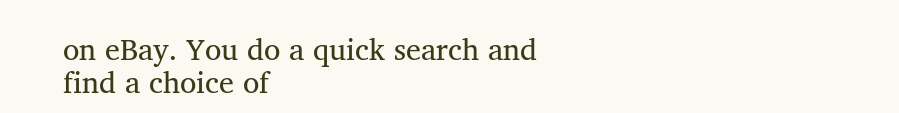on eBay. You do a quick search and find a choice of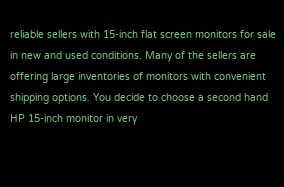reliable sellers with 15-inch flat screen monitors for sale in new and used conditions. Many of the sellers are offering large inventories of monitors with convenient shipping options. You decide to choose a second hand HP 15-inch monitor in very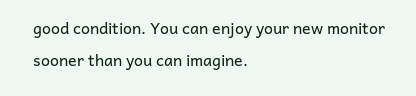good condition. You can enjoy your new monitor sooner than you can imagine.